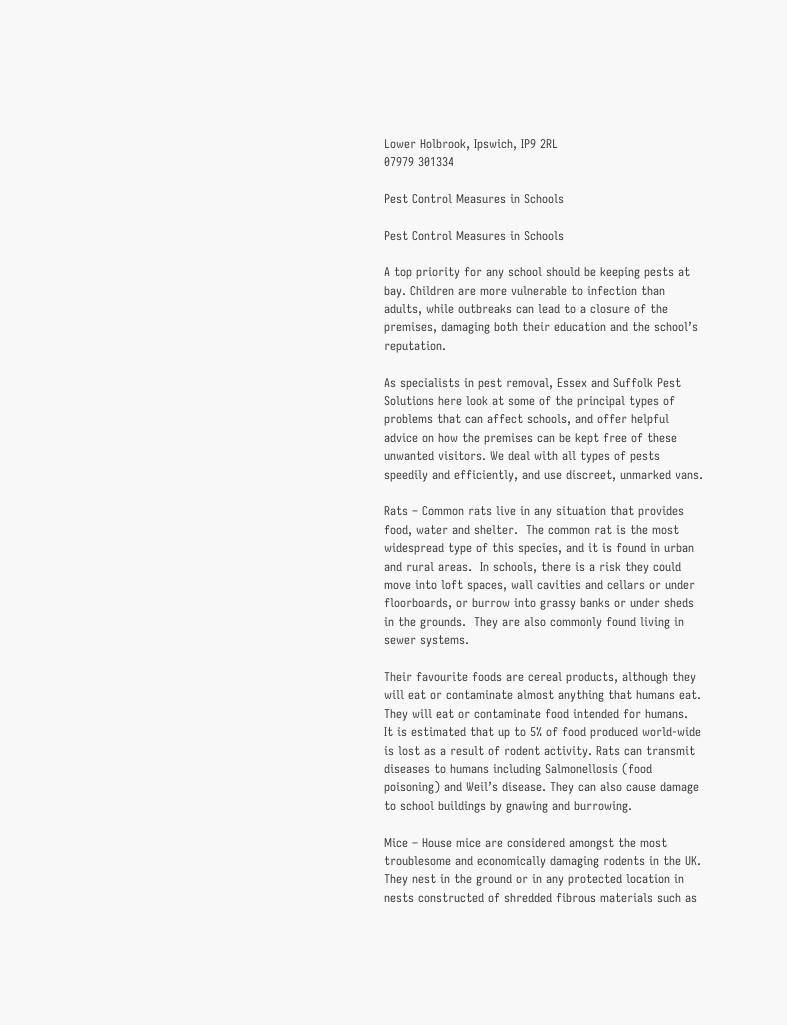Lower Holbrook, Ipswich, IP9 2RL
07979 301334

Pest Control Measures in Schools

Pest Control Measures in Schools

A top priority for any school should be keeping pests at bay. Children are more vulnerable to infection than adults, while outbreaks can lead to a closure of the premises, damaging both their education and the school’s reputation.

As specialists in pest removal, Essex and Suffolk Pest Solutions here look at some of the principal types of problems that can affect schools, and offer helpful advice on how the premises can be kept free of these unwanted visitors. We deal with all types of pests speedily and efficiently, and use discreet, unmarked vans.

Rats – Common rats live in any situation that provides food, water and shelter.  The common rat is the most widespread type of this species, and it is found in urban and rural areas.  In schools, there is a risk they could move into loft spaces, wall cavities and cellars or under floorboards, or burrow into grassy banks or under sheds in the grounds.  They are also commonly found living in sewer systems.

Their favourite foods are cereal products, although they will eat or contaminate almost anything that humans eat. They will eat or contaminate food intended for humans.  It is estimated that up to 5% of food produced world-wide is lost as a result of rodent activity. Rats can transmit diseases to humans including Salmonellosis (food poisoning) and Weil’s disease. They can also cause damage to school buildings by gnawing and burrowing.

Mice – House mice are considered amongst the most troublesome and economically damaging rodents in the UK.  They nest in the ground or in any protected location in nests constructed of shredded fibrous materials such as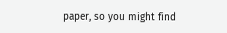paper, so you might find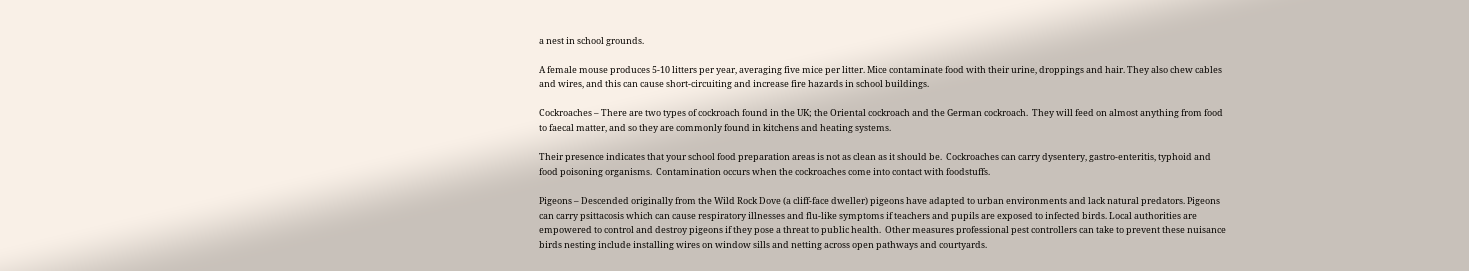a nest in school grounds.

A female mouse produces 5-10 litters per year, averaging five mice per litter. Mice contaminate food with their urine, droppings and hair. They also chew cables and wires, and this can cause short-circuiting and increase fire hazards in school buildings.

Cockroaches – There are two types of cockroach found in the UK; the Oriental cockroach and the German cockroach.  They will feed on almost anything from food to faecal matter, and so they are commonly found in kitchens and heating systems.

Their presence indicates that your school food preparation areas is not as clean as it should be.  Cockroaches can carry dysentery, gastro-enteritis, typhoid and food poisoning organisms.  Contamination occurs when the cockroaches come into contact with foodstuffs.

Pigeons – Descended originally from the Wild Rock Dove (a cliff-face dweller) pigeons have adapted to urban environments and lack natural predators. Pigeons can carry psittacosis which can cause respiratory illnesses and flu-like symptoms if teachers and pupils are exposed to infected birds. Local authorities are empowered to control and destroy pigeons if they pose a threat to public health.  Other measures professional pest controllers can take to prevent these nuisance birds nesting include installing wires on window sills and netting across open pathways and courtyards.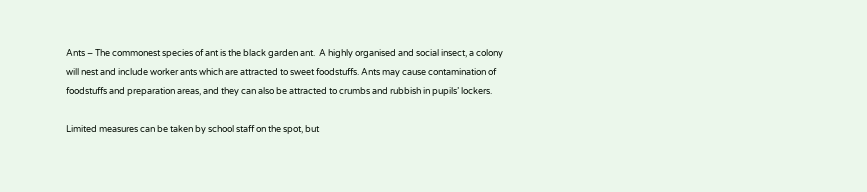Ants – The commonest species of ant is the black garden ant.  A highly organised and social insect, a colony will nest and include worker ants which are attracted to sweet foodstuffs. Ants may cause contamination of foodstuffs and preparation areas, and they can also be attracted to crumbs and rubbish in pupils’ lockers.

Limited measures can be taken by school staff on the spot, but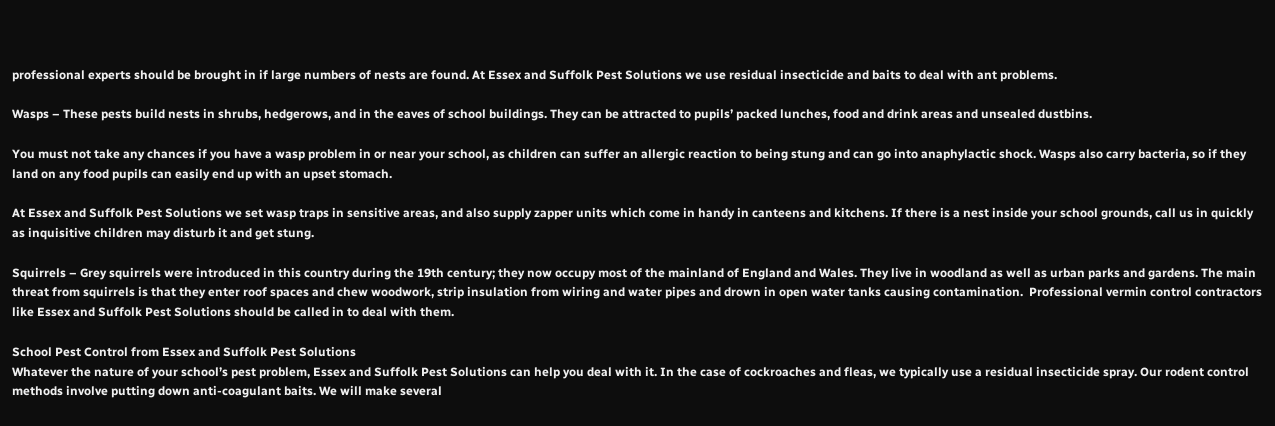professional experts should be brought in if large numbers of nests are found. At Essex and Suffolk Pest Solutions we use residual insecticide and baits to deal with ant problems.

Wasps – These pests build nests in shrubs, hedgerows, and in the eaves of school buildings. They can be attracted to pupils’ packed lunches, food and drink areas and unsealed dustbins.

You must not take any chances if you have a wasp problem in or near your school, as children can suffer an allergic reaction to being stung and can go into anaphylactic shock. Wasps also carry bacteria, so if they land on any food pupils can easily end up with an upset stomach.

At Essex and Suffolk Pest Solutions we set wasp traps in sensitive areas, and also supply zapper units which come in handy in canteens and kitchens. If there is a nest inside your school grounds, call us in quickly as inquisitive children may disturb it and get stung.

Squirrels – Grey squirrels were introduced in this country during the 19th century; they now occupy most of the mainland of England and Wales. They live in woodland as well as urban parks and gardens. The main threat from squirrels is that they enter roof spaces and chew woodwork, strip insulation from wiring and water pipes and drown in open water tanks causing contamination.  Professional vermin control contractors like Essex and Suffolk Pest Solutions should be called in to deal with them.

School Pest Control from Essex and Suffolk Pest Solutions
Whatever the nature of your school’s pest problem, Essex and Suffolk Pest Solutions can help you deal with it. In the case of cockroaches and fleas, we typically use a residual insecticide spray. Our rodent control methods involve putting down anti-coagulant baits. We will make several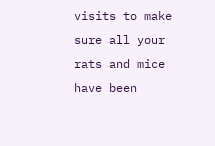visits to make sure all your rats and mice have been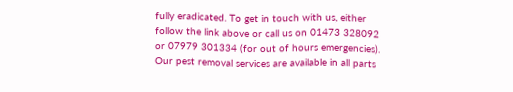fully eradicated. To get in touch with us, either follow the link above or call us on 01473 328092 or 07979 301334 (for out of hours emergencies). Our pest removal services are available in all parts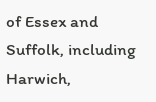of Essex and Suffolk, including Harwich,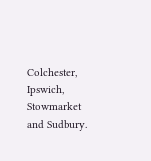Colchester, Ipswich, Stowmarket and Sudbury.